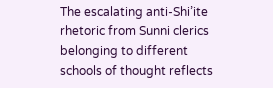The escalating anti-Shi’ite rhetoric from Sunni clerics belonging to different schools of thought reflects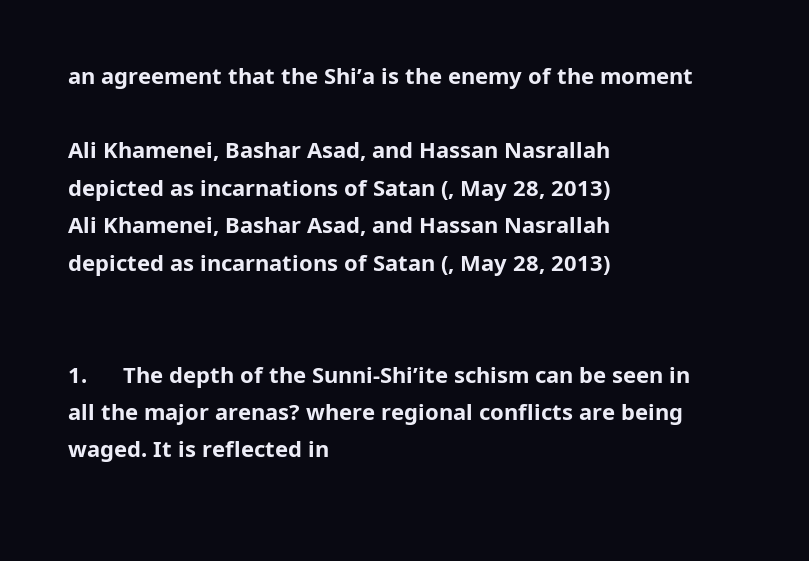an agreement that the Shi’a is the enemy of the moment

Ali Khamenei, Bashar Asad, and Hassan Nasrallah depicted as incarnations of Satan (, May 28, 2013)
Ali Khamenei, Bashar Asad, and Hassan Nasrallah depicted as incarnations of Satan (, May 28, 2013)


1.      The depth of the Sunni-Shi’ite schism can be seen in all the major arenas? where regional conflicts are being waged. It is reflected in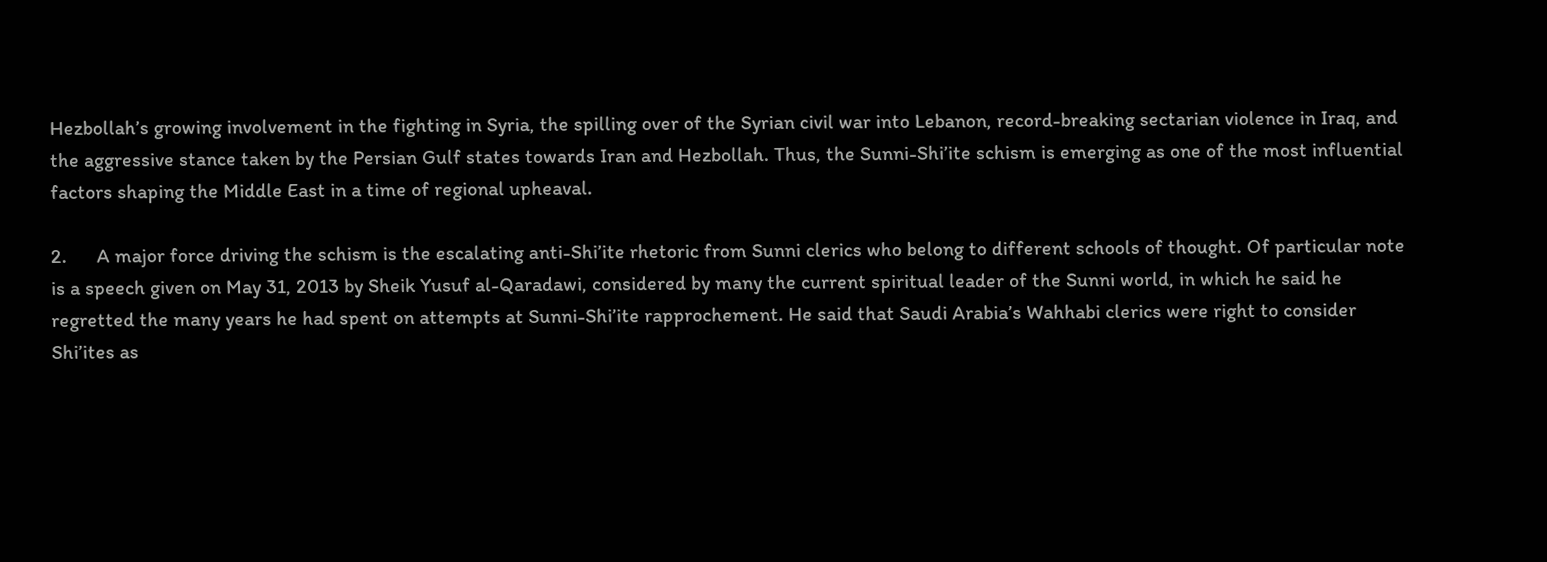Hezbollah’s growing involvement in the fighting in Syria, the spilling over of the Syrian civil war into Lebanon, record-breaking sectarian violence in Iraq, and the aggressive stance taken by the Persian Gulf states towards Iran and Hezbollah. Thus, the Sunni-Shi’ite schism is emerging as one of the most influential factors shaping the Middle East in a time of regional upheaval.

2.      A major force driving the schism is the escalating anti-Shi’ite rhetoric from Sunni clerics who belong to different schools of thought. Of particular note is a speech given on May 31, 2013 by Sheik Yusuf al-Qaradawi, considered by many the current spiritual leader of the Sunni world, in which he said he regretted the many years he had spent on attempts at Sunni-Shi’ite rapprochement. He said that Saudi Arabia’s Wahhabi clerics were right to consider Shi’ites as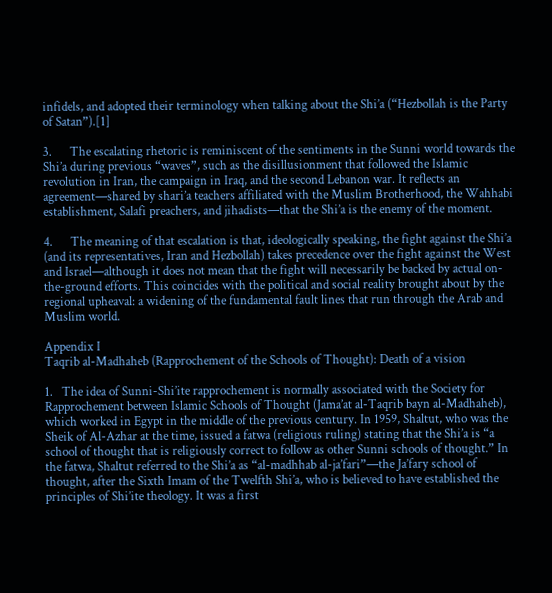infidels, and adopted their terminology when talking about the Shi’a (“Hezbollah is the Party of Satan”).[1]

3.      The escalating rhetoric is reminiscent of the sentiments in the Sunni world towards the Shi’a during previous “waves”, such as the disillusionment that followed the Islamic revolution in Iran, the campaign in Iraq, and the second Lebanon war. It reflects an agreement—shared by shari’a teachers affiliated with the Muslim Brotherhood, the Wahhabi establishment, Salafi preachers, and jihadists—that the Shi’a is the enemy of the moment.

4.      The meaning of that escalation is that, ideologically speaking, the fight against the Shi’a (and its representatives, Iran and Hezbollah) takes precedence over the fight against the West and Israel—although it does not mean that the fight will necessarily be backed by actual on-the-ground efforts. This coincides with the political and social reality brought about by the regional upheaval: a widening of the fundamental fault lines that run through the Arab and Muslim world.

Appendix I
Taqrib al-Madhaheb (Rapprochement of the Schools of Thought): Death of a vision

1.   The idea of Sunni-Shi’ite rapprochement is normally associated with the Society for Rapprochement between Islamic Schools of Thought (Jama’at al-Taqrib bayn al-Madhaheb), which worked in Egypt in the middle of the previous century. In 1959, Shaltut, who was the Sheik of Al-Azhar at the time, issued a fatwa (religious ruling) stating that the Shi’a is “a school of thought that is religiously correct to follow as other Sunni schools of thought.” In the fatwa, Shaltut referred to the Shi’a as “al-madhhab al-ja’fari”—the Ja’fary school of thought, after the Sixth Imam of the Twelfth Shi’a, who is believed to have established the principles of Shi’ite theology. It was a first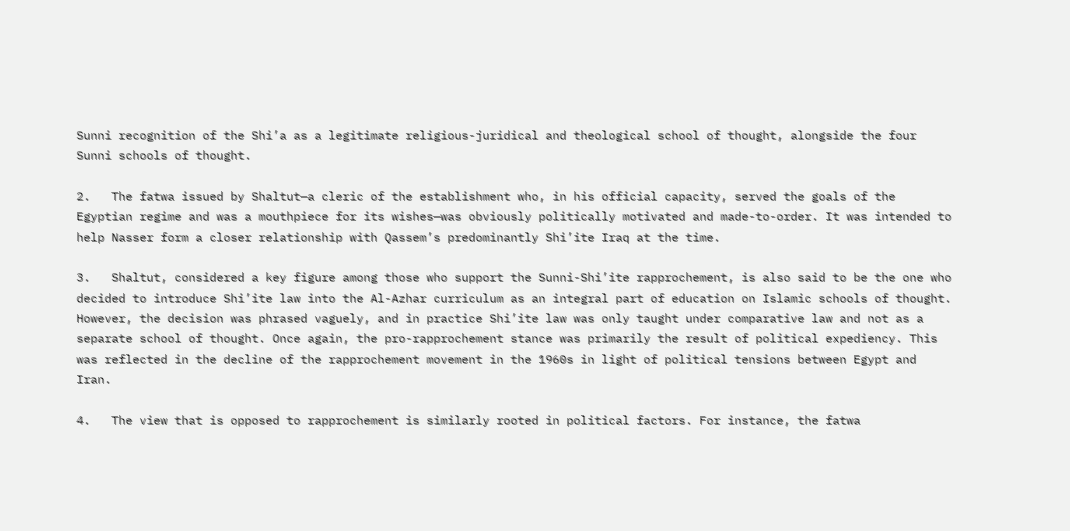Sunni recognition of the Shi’a as a legitimate religious-juridical and theological school of thought, alongside the four Sunni schools of thought.

2.   The fatwa issued by Shaltut—a cleric of the establishment who, in his official capacity, served the goals of the Egyptian regime and was a mouthpiece for its wishes—was obviously politically motivated and made-to-order. It was intended to help Nasser form a closer relationship with Qassem’s predominantly Shi’ite Iraq at the time.

3.   Shaltut, considered a key figure among those who support the Sunni-Shi’ite rapprochement, is also said to be the one who decided to introduce Shi’ite law into the Al-Azhar curriculum as an integral part of education on Islamic schools of thought. However, the decision was phrased vaguely, and in practice Shi’ite law was only taught under comparative law and not as a separate school of thought. Once again, the pro-rapprochement stance was primarily the result of political expediency. This was reflected in the decline of the rapprochement movement in the 1960s in light of political tensions between Egypt and Iran.

4.   The view that is opposed to rapprochement is similarly rooted in political factors. For instance, the fatwa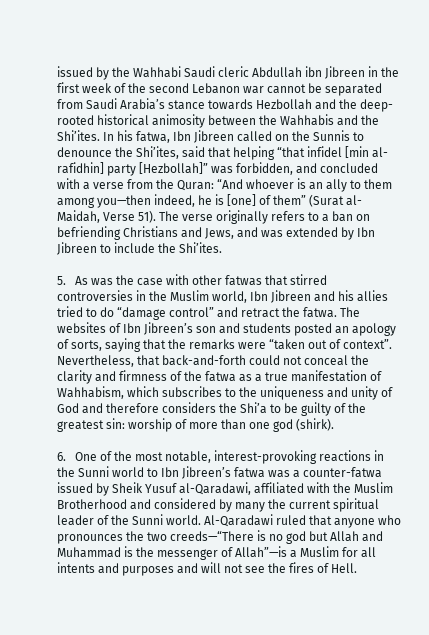issued by the Wahhabi Saudi cleric Abdullah ibn Jibreen in the first week of the second Lebanon war cannot be separated from Saudi Arabia’s stance towards Hezbollah and the deep-rooted historical animosity between the Wahhabis and the Shi’ites. In his fatwa, Ibn Jibreen called on the Sunnis to denounce the Shi’ites, said that helping “that infidel [min al-rafidhin] party [Hezbollah]” was forbidden, and concluded with a verse from the Quran: “And whoever is an ally to them among you—then indeed, he is [one] of them” (Surat al-Maidah, Verse 51). The verse originally refers to a ban on befriending Christians and Jews, and was extended by Ibn Jibreen to include the Shi’ites.

5.   As was the case with other fatwas that stirred controversies in the Muslim world, Ibn Jibreen and his allies tried to do “damage control” and retract the fatwa. The websites of Ibn Jibreen’s son and students posted an apology of sorts, saying that the remarks were “taken out of context”. Nevertheless, that back-and-forth could not conceal the clarity and firmness of the fatwa as a true manifestation of Wahhabism, which subscribes to the uniqueness and unity of God and therefore considers the Shi’a to be guilty of the greatest sin: worship of more than one god (shirk).

6.   One of the most notable, interest-provoking reactions in the Sunni world to Ibn Jibreen’s fatwa was a counter-fatwa issued by Sheik Yusuf al-Qaradawi, affiliated with the Muslim Brotherhood and considered by many the current spiritual leader of the Sunni world. Al-Qaradawi ruled that anyone who pronounces the two creeds—“There is no god but Allah and Muhammad is the messenger of Allah”—is a Muslim for all intents and purposes and will not see the fires of Hell.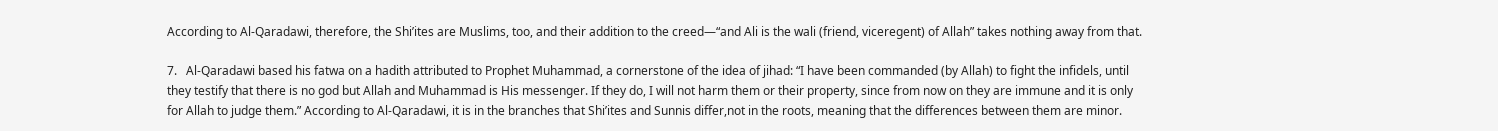According to Al-Qaradawi, therefore, the Shi’ites are Muslims, too, and their addition to the creed—“and Ali is the wali (friend, viceregent) of Allah” takes nothing away from that.

7.   Al-Qaradawi based his fatwa on a hadith attributed to Prophet Muhammad, a cornerstone of the idea of jihad: “I have been commanded (by Allah) to fight the infidels, until they testify that there is no god but Allah and Muhammad is His messenger. If they do, I will not harm them or their property, since from now on they are immune and it is only for Allah to judge them.” According to Al-Qaradawi, it is in the branches that Shi’ites and Sunnis differ,not in the roots, meaning that the differences between them are minor.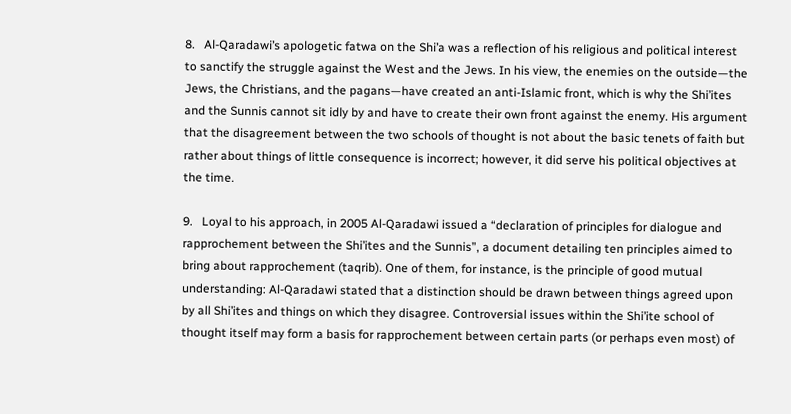8.   Al-Qaradawi’s apologetic fatwa on the Shi’a was a reflection of his religious and political interest to sanctify the struggle against the West and the Jews. In his view, the enemies on the outside—the Jews, the Christians, and the pagans—have created an anti-Islamic front, which is why the Shi’ites and the Sunnis cannot sit idly by and have to create their own front against the enemy. His argument that the disagreement between the two schools of thought is not about the basic tenets of faith but rather about things of little consequence is incorrect; however, it did serve his political objectives at the time.

9.   Loyal to his approach, in 2005 Al-Qaradawi issued a “declaration of principles for dialogue and rapprochement between the Shi’ites and the Sunnis”, a document detailing ten principles aimed to bring about rapprochement (taqrib). One of them, for instance, is the principle of good mutual understanding: Al-Qaradawi stated that a distinction should be drawn between things agreed upon by all Shi’ites and things on which they disagree. Controversial issues within the Shi’ite school of thought itself may form a basis for rapprochement between certain parts (or perhaps even most) of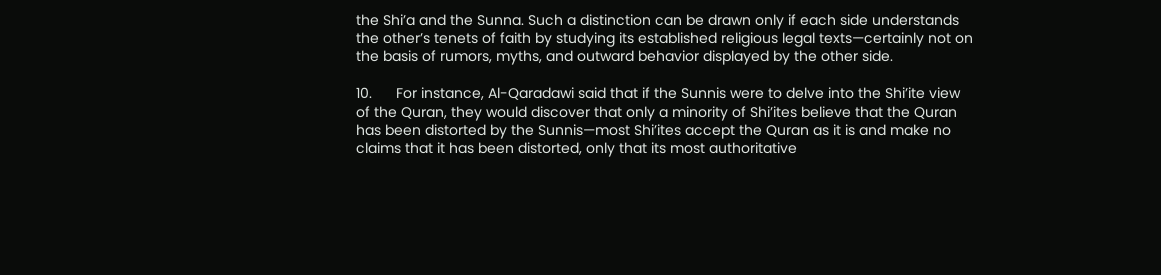the Shi’a and the Sunna. Such a distinction can be drawn only if each side understands the other’s tenets of faith by studying its established religious legal texts—certainly not on the basis of rumors, myths, and outward behavior displayed by the other side.

10.      For instance, Al-Qaradawi said that if the Sunnis were to delve into the Shi’ite view of the Quran, they would discover that only a minority of Shi’ites believe that the Quran has been distorted by the Sunnis—most Shi’ites accept the Quran as it is and make no claims that it has been distorted, only that its most authoritative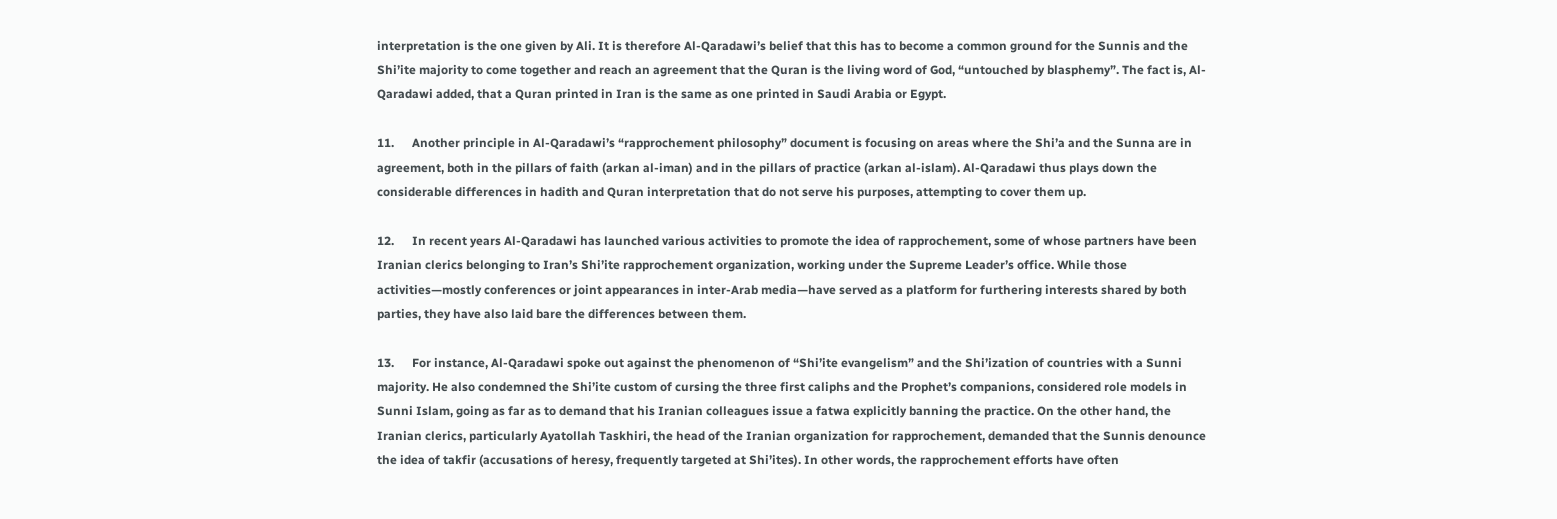interpretation is the one given by Ali. It is therefore Al-Qaradawi’s belief that this has to become a common ground for the Sunnis and the Shi’ite majority to come together and reach an agreement that the Quran is the living word of God, “untouched by blasphemy”. The fact is, Al-Qaradawi added, that a Quran printed in Iran is the same as one printed in Saudi Arabia or Egypt.

11.      Another principle in Al-Qaradawi’s “rapprochement philosophy” document is focusing on areas where the Shi’a and the Sunna are in agreement, both in the pillars of faith (arkan al-iman) and in the pillars of practice (arkan al-islam). Al-Qaradawi thus plays down the considerable differences in hadith and Quran interpretation that do not serve his purposes, attempting to cover them up.

12.      In recent years Al-Qaradawi has launched various activities to promote the idea of rapprochement, some of whose partners have been Iranian clerics belonging to Iran’s Shi’ite rapprochement organization, working under the Supreme Leader’s office. While those activities—mostly conferences or joint appearances in inter-Arab media—have served as a platform for furthering interests shared by both parties, they have also laid bare the differences between them.

13.      For instance, Al-Qaradawi spoke out against the phenomenon of “Shi’ite evangelism” and the Shi’ization of countries with a Sunni majority. He also condemned the Shi’ite custom of cursing the three first caliphs and the Prophet’s companions, considered role models in Sunni Islam, going as far as to demand that his Iranian colleagues issue a fatwa explicitly banning the practice. On the other hand, the Iranian clerics, particularly Ayatollah Taskhiri, the head of the Iranian organization for rapprochement, demanded that the Sunnis denounce the idea of takfir (accusations of heresy, frequently targeted at Shi’ites). In other words, the rapprochement efforts have often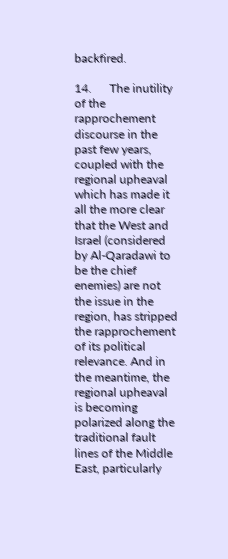backfired.

14.      The inutility of the rapprochement discourse in the past few years, coupled with the regional upheaval which has made it all the more clear that the West and Israel (considered by Al-Qaradawi to be the chief enemies) are not the issue in the region, has stripped the rapprochement of its political relevance. And in the meantime, the regional upheaval is becoming polarized along the traditional fault lines of the Middle East, particularly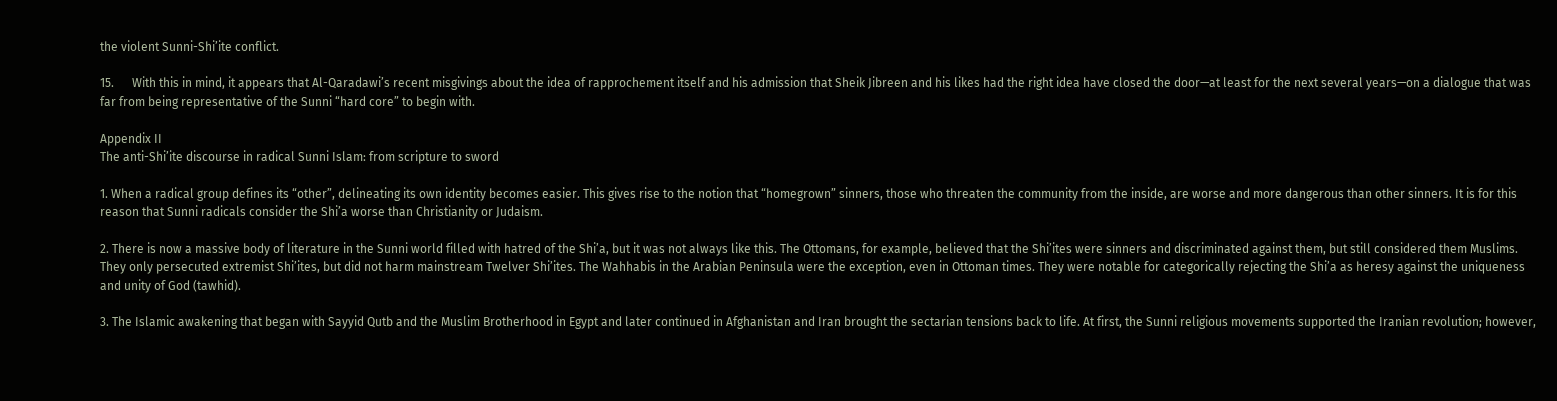the violent Sunni-Shi’ite conflict.

15.      With this in mind, it appears that Al-Qaradawi’s recent misgivings about the idea of rapprochement itself and his admission that Sheik Jibreen and his likes had the right idea have closed the door—at least for the next several years—on a dialogue that was far from being representative of the Sunni “hard core” to begin with.

Appendix II
The anti-Shi’ite discourse in radical Sunni Islam: from scripture to sword

1. When a radical group defines its “other”, delineating its own identity becomes easier. This gives rise to the notion that “homegrown” sinners, those who threaten the community from the inside, are worse and more dangerous than other sinners. It is for this reason that Sunni radicals consider the Shi’a worse than Christianity or Judaism.

2. There is now a massive body of literature in the Sunni world filled with hatred of the Shi’a, but it was not always like this. The Ottomans, for example, believed that the Shi’ites were sinners and discriminated against them, but still considered them Muslims. They only persecuted extremist Shi’ites, but did not harm mainstream Twelver Shi’ites. The Wahhabis in the Arabian Peninsula were the exception, even in Ottoman times. They were notable for categorically rejecting the Shi’a as heresy against the uniqueness and unity of God (tawhid).

3. The Islamic awakening that began with Sayyid Qutb and the Muslim Brotherhood in Egypt and later continued in Afghanistan and Iran brought the sectarian tensions back to life. At first, the Sunni religious movements supported the Iranian revolution; however,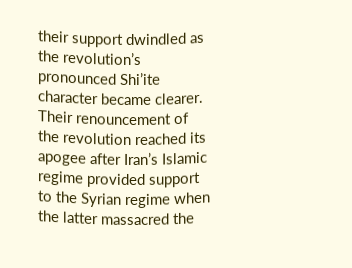their support dwindled as the revolution’s pronounced Shi’ite character became clearer. Their renouncement of the revolution reached its apogee after Iran’s Islamic regime provided support to the Syrian regime when the latter massacred the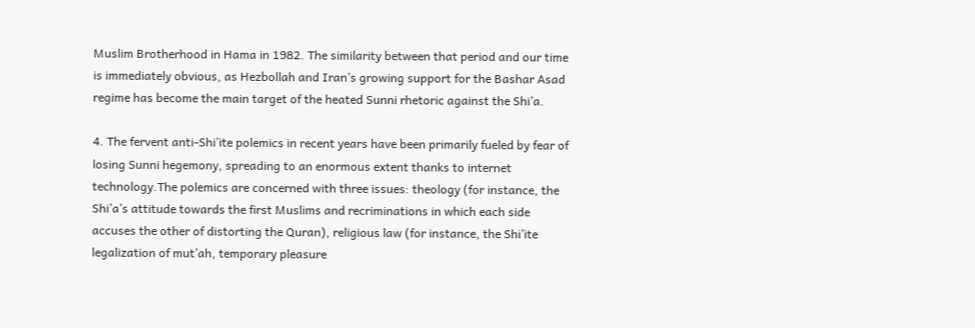Muslim Brotherhood in Hama in 1982. The similarity between that period and our time is immediately obvious, as Hezbollah and Iran’s growing support for the Bashar Asad regime has become the main target of the heated Sunni rhetoric against the Shi’a.

4. The fervent anti-Shi’ite polemics in recent years have been primarily fueled by fear of losing Sunni hegemony, spreading to an enormous extent thanks to internet technology.The polemics are concerned with three issues: theology (for instance, the Shi’a’s attitude towards the first Muslims and recriminations in which each side accuses the other of distorting the Quran), religious law (for instance, the Shi’ite legalization of mut’ah, temporary pleasure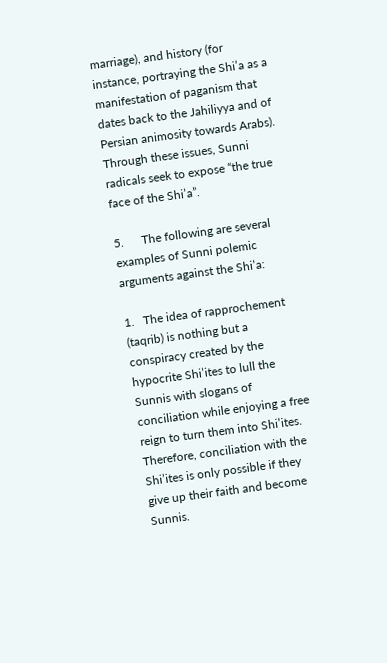marriage), and history (for instance, portraying the Shi’a as a manifestation of paganism that dates back to the Jahiliyya and of Persian animosity towards Arabs). Through these issues, Sunni radicals seek to expose “the true face of the Shi’a”.

5.      The following are several examples of Sunni polemic arguments against the Shi’a:

1.   The idea of rapprochement (taqrib) is nothing but a conspiracy created by the hypocrite Shi’ites to lull the Sunnis with slogans of conciliation while enjoying a free reign to turn them into Shi’ites. Therefore, conciliation with the Shi’ites is only possible if they give up their faith and become Sunnis.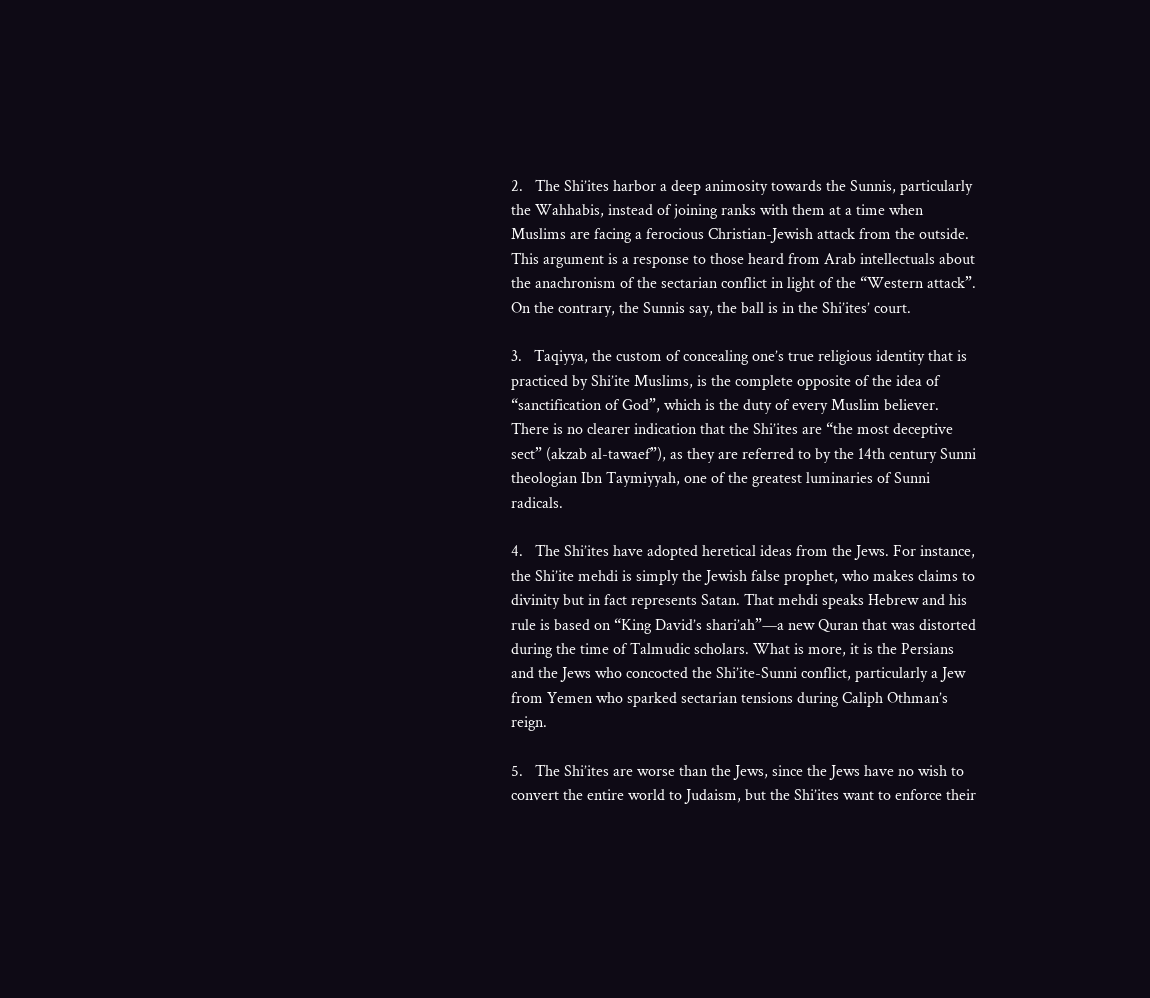2.   The Shi’ites harbor a deep animosity towards the Sunnis, particularly the Wahhabis, instead of joining ranks with them at a time when Muslims are facing a ferocious Christian-Jewish attack from the outside. This argument is a response to those heard from Arab intellectuals about the anachronism of the sectarian conflict in light of the “Western attack”. On the contrary, the Sunnis say, the ball is in the Shi’ites’ court.

3.   Taqiyya, the custom of concealing one’s true religious identity that is practiced by Shi’ite Muslims, is the complete opposite of the idea of “sanctification of God”, which is the duty of every Muslim believer. There is no clearer indication that the Shi’ites are “the most deceptive sect” (akzab al-tawaef”), as they are referred to by the 14th century Sunni theologian Ibn Taymiyyah, one of the greatest luminaries of Sunni radicals.

4.   The Shi’ites have adopted heretical ideas from the Jews. For instance, the Shi’ite mehdi is simply the Jewish false prophet, who makes claims to divinity but in fact represents Satan. That mehdi speaks Hebrew and his rule is based on “King David’s shari’ah”—a new Quran that was distorted during the time of Talmudic scholars. What is more, it is the Persians and the Jews who concocted the Shi’ite-Sunni conflict, particularly a Jew from Yemen who sparked sectarian tensions during Caliph Othman’s reign.

5.   The Shi’ites are worse than the Jews, since the Jews have no wish to convert the entire world to Judaism, but the Shi’ites want to enforce their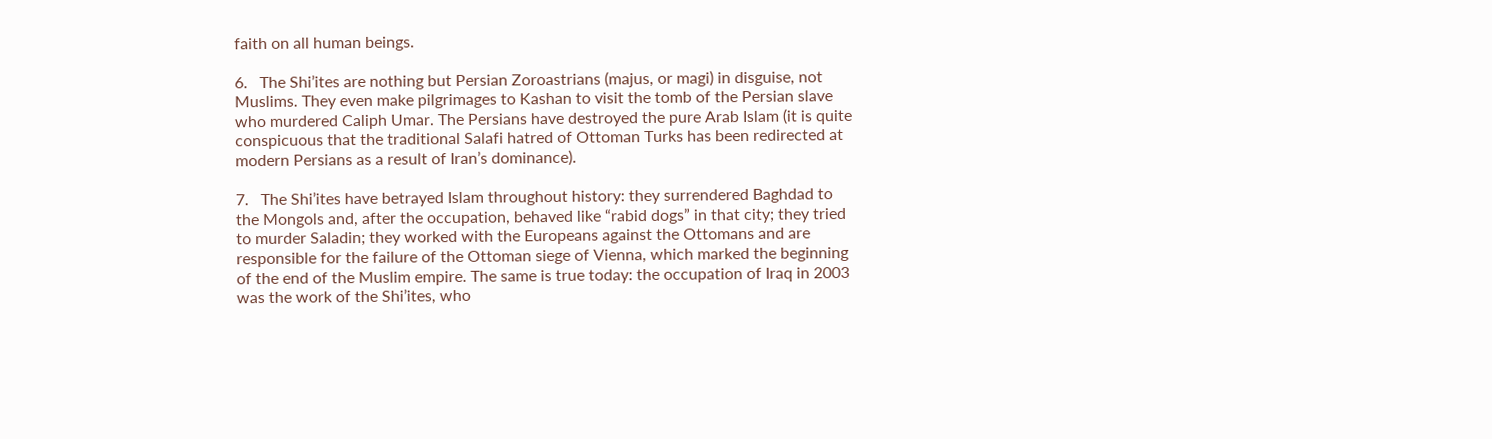faith on all human beings.

6.   The Shi’ites are nothing but Persian Zoroastrians (majus, or magi) in disguise, not Muslims. They even make pilgrimages to Kashan to visit the tomb of the Persian slave who murdered Caliph Umar. The Persians have destroyed the pure Arab Islam (it is quite conspicuous that the traditional Salafi hatred of Ottoman Turks has been redirected at modern Persians as a result of Iran’s dominance).

7.   The Shi’ites have betrayed Islam throughout history: they surrendered Baghdad to the Mongols and, after the occupation, behaved like “rabid dogs” in that city; they tried to murder Saladin; they worked with the Europeans against the Ottomans and are responsible for the failure of the Ottoman siege of Vienna, which marked the beginning of the end of the Muslim empire. The same is true today: the occupation of Iraq in 2003 was the work of the Shi’ites, who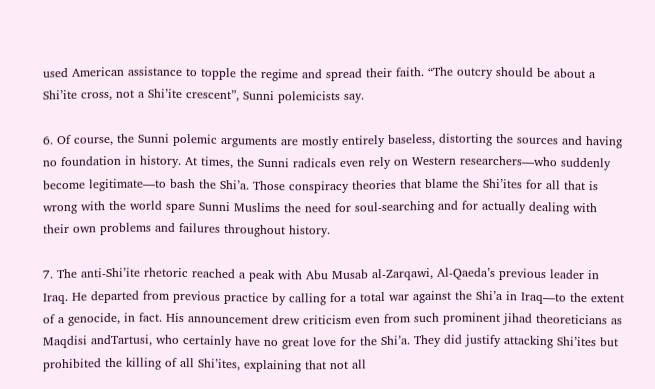used American assistance to topple the regime and spread their faith. “The outcry should be about a Shi’ite cross, not a Shi’ite crescent”, Sunni polemicists say.

6. Of course, the Sunni polemic arguments are mostly entirely baseless, distorting the sources and having no foundation in history. At times, the Sunni radicals even rely on Western researchers—who suddenly become legitimate—to bash the Shi’a. Those conspiracy theories that blame the Shi’ites for all that is wrong with the world spare Sunni Muslims the need for soul-searching and for actually dealing with their own problems and failures throughout history.

7. The anti-Shi’ite rhetoric reached a peak with Abu Musab al-Zarqawi, Al-Qaeda’s previous leader in Iraq. He departed from previous practice by calling for a total war against the Shi’a in Iraq—to the extent of a genocide, in fact. His announcement drew criticism even from such prominent jihad theoreticians as Maqdisi andTartusi, who certainly have no great love for the Shi’a. They did justify attacking Shi’ites but prohibited the killing of all Shi’ites, explaining that not all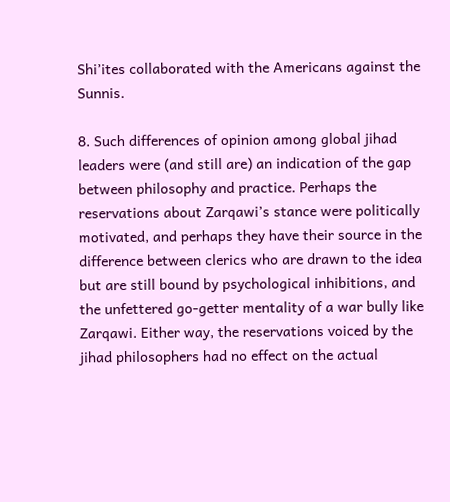Shi’ites collaborated with the Americans against the Sunnis.

8. Such differences of opinion among global jihad leaders were (and still are) an indication of the gap between philosophy and practice. Perhaps the reservations about Zarqawi’s stance were politically motivated, and perhaps they have their source in the difference between clerics who are drawn to the idea but are still bound by psychological inhibitions, and the unfettered go-getter mentality of a war bully like Zarqawi. Either way, the reservations voiced by the jihad philosophers had no effect on the actual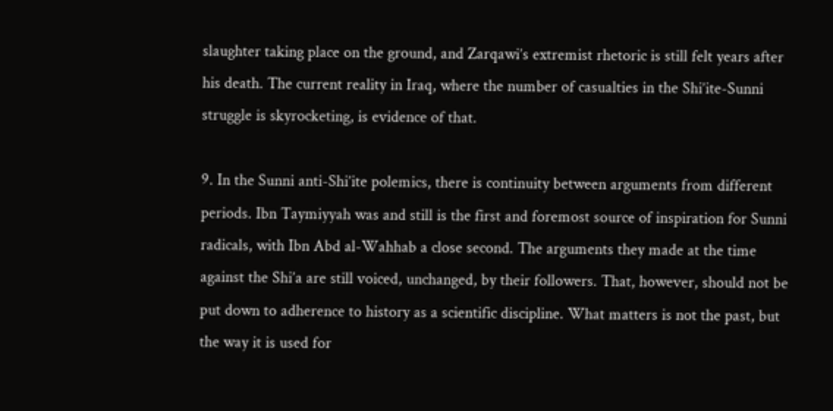slaughter taking place on the ground, and Zarqawi’s extremist rhetoric is still felt years after his death. The current reality in Iraq, where the number of casualties in the Shi’ite-Sunni struggle is skyrocketing, is evidence of that.

9. In the Sunni anti-Shi’ite polemics, there is continuity between arguments from different periods. Ibn Taymiyyah was and still is the first and foremost source of inspiration for Sunni radicals, with Ibn Abd al-Wahhab a close second. The arguments they made at the time against the Shi’a are still voiced, unchanged, by their followers. That, however, should not be put down to adherence to history as a scientific discipline. What matters is not the past, but the way it is used for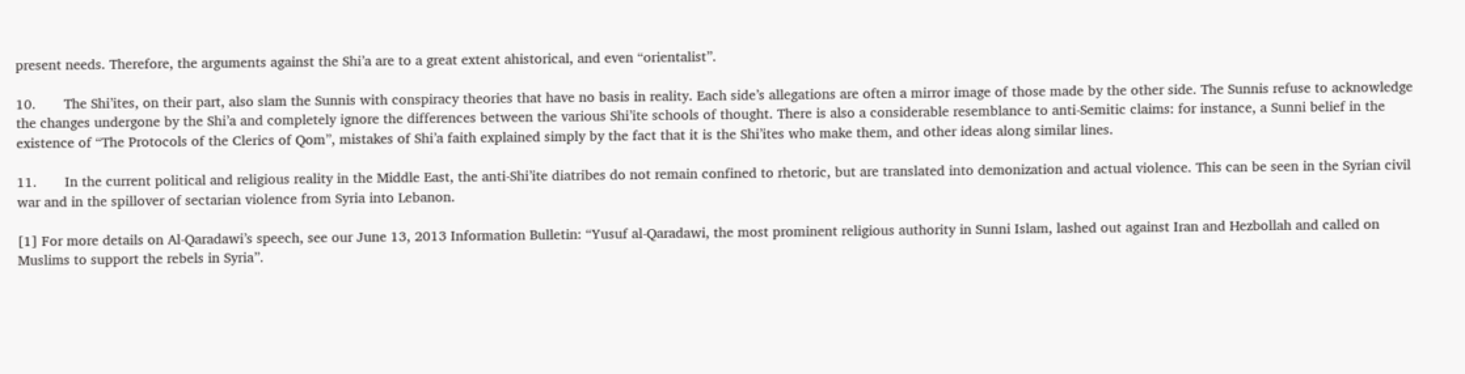present needs. Therefore, the arguments against the Shi’a are to a great extent ahistorical, and even “orientalist”.

10.       The Shi’ites, on their part, also slam the Sunnis with conspiracy theories that have no basis in reality. Each side’s allegations are often a mirror image of those made by the other side. The Sunnis refuse to acknowledge the changes undergone by the Shi’a and completely ignore the differences between the various Shi’ite schools of thought. There is also a considerable resemblance to anti-Semitic claims: for instance, a Sunni belief in the existence of “The Protocols of the Clerics of Qom”, mistakes of Shi’a faith explained simply by the fact that it is the Shi’ites who make them, and other ideas along similar lines.

11.       In the current political and religious reality in the Middle East, the anti-Shi’ite diatribes do not remain confined to rhetoric, but are translated into demonization and actual violence. This can be seen in the Syrian civil war and in the spillover of sectarian violence from Syria into Lebanon.

[1] For more details on Al-Qaradawi’s speech, see our June 13, 2013 Information Bulletin: “Yusuf al-Qaradawi, the most prominent religious authority in Sunni Islam, lashed out against Iran and Hezbollah and called on Muslims to support the rebels in Syria”.